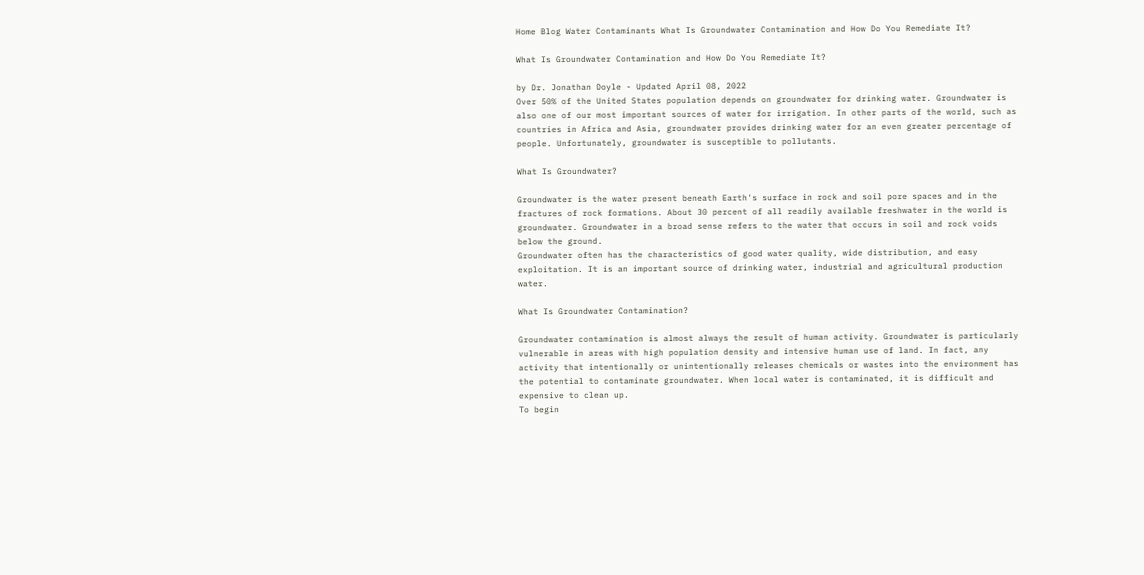Home Blog Water Contaminants What Is Groundwater Contamination and How Do You Remediate It?

What Is Groundwater Contamination and How Do You Remediate It?

by Dr. Jonathan Doyle - Updated April 08, 2022
Over 50% of the United States population depends on groundwater for drinking water. Groundwater is also one of our most important sources of water for irrigation. In other parts of the world, such as countries in Africa and Asia, groundwater provides drinking water for an even greater percentage of people. Unfortunately, groundwater is susceptible to pollutants.

What Is Groundwater?

Groundwater is the water present beneath Earth's surface in rock and soil pore spaces and in the fractures of rock formations. About 30 percent of all readily available freshwater in the world is groundwater. Groundwater in a broad sense refers to the water that occurs in soil and rock voids below the ground.
Groundwater often has the characteristics of good water quality, wide distribution, and easy exploitation. It is an important source of drinking water, industrial and agricultural production water.

What Is Groundwater Contamination?

Groundwater contamination is almost always the result of human activity. Groundwater is particularly vulnerable in areas with high population density and intensive human use of land. In fact, any activity that intentionally or unintentionally releases chemicals or wastes into the environment has the potential to contaminate groundwater. When local water is contaminated, it is difficult and expensive to clean up.
To begin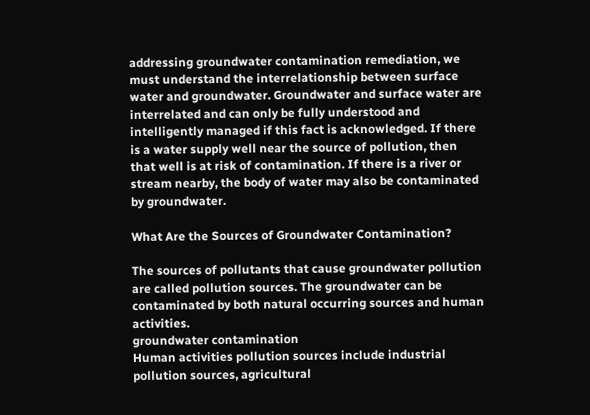addressing groundwater contamination remediation, we must understand the interrelationship between surface water and groundwater. Groundwater and surface water are interrelated and can only be fully understood and intelligently managed if this fact is acknowledged. If there is a water supply well near the source of pollution, then that well is at risk of contamination. If there is a river or stream nearby, the body of water may also be contaminated by groundwater.

What Are the Sources of Groundwater Contamination?

The sources of pollutants that cause groundwater pollution are called pollution sources. The groundwater can be contaminated by both natural occurring sources and human activities.
groundwater contamination
Human activities pollution sources include industrial pollution sources, agricultural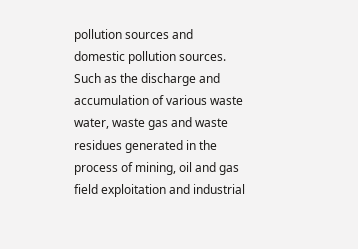pollution sources and domestic pollution sources. Such as the discharge and accumulation of various waste water, waste gas and waste residues generated in the process of mining, oil and gas field exploitation and industrial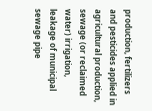production, fertilizers and pesticides applied in agricultural production, sewage (or reclaimed water) irrigation, leakage of municipal sewage pipe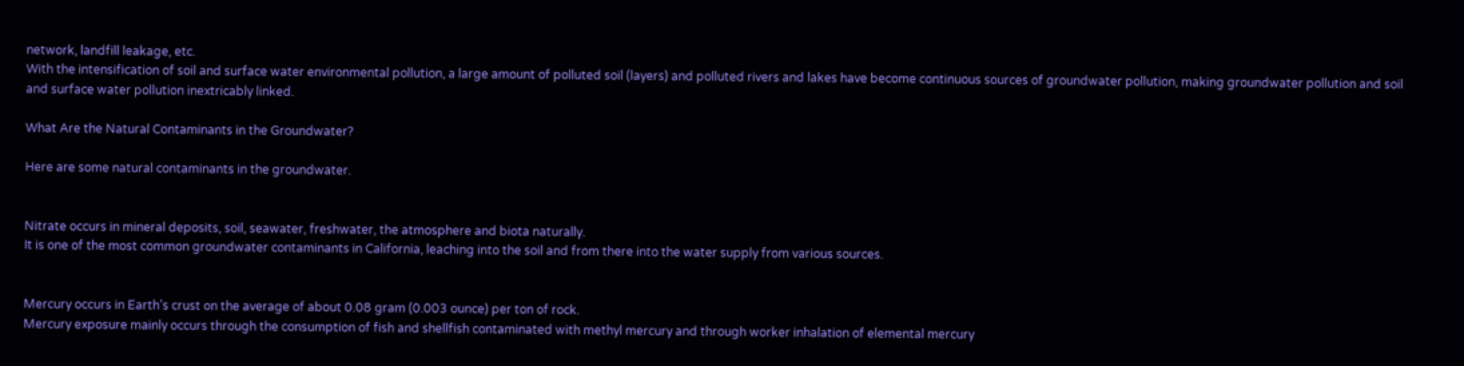network, landfill leakage, etc.
With the intensification of soil and surface water environmental pollution, a large amount of polluted soil (layers) and polluted rivers and lakes have become continuous sources of groundwater pollution, making groundwater pollution and soil and surface water pollution inextricably linked.

What Are the Natural Contaminants in the Groundwater?

Here are some natural contaminants in the groundwater.


Nitrate occurs in mineral deposits, soil, seawater, freshwater, the atmosphere and biota naturally.
It is one of the most common groundwater contaminants in California, leaching into the soil and from there into the water supply from various sources.


Mercury occurs in Earth’s crust on the average of about 0.08 gram (0.003 ounce) per ton of rock.
Mercury exposure mainly occurs through the consumption of fish and shellfish contaminated with methyl mercury and through worker inhalation of elemental mercury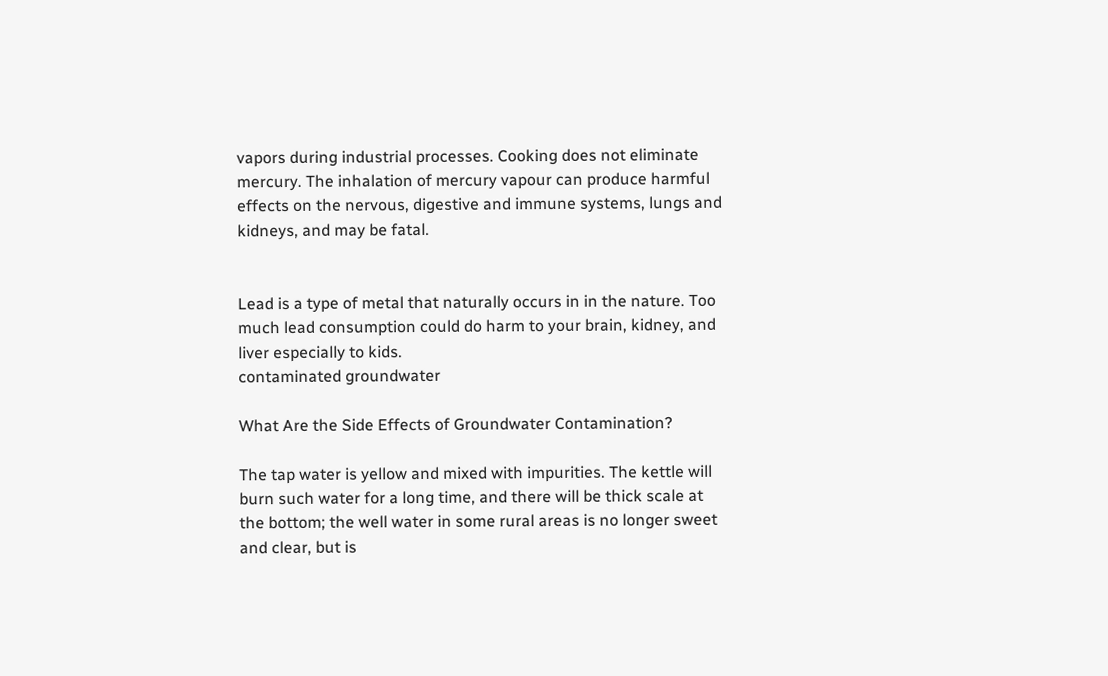vapors during industrial processes. Cooking does not eliminate mercury. The inhalation of mercury vapour can produce harmful effects on the nervous, digestive and immune systems, lungs and kidneys, and may be fatal.


Lead is a type of metal that naturally occurs in in the nature. Too much lead consumption could do harm to your brain, kidney, and liver especially to kids.
contaminated groundwater

What Are the Side Effects of Groundwater Contamination?

The tap water is yellow and mixed with impurities. The kettle will burn such water for a long time, and there will be thick scale at the bottom; the well water in some rural areas is no longer sweet and clear, but is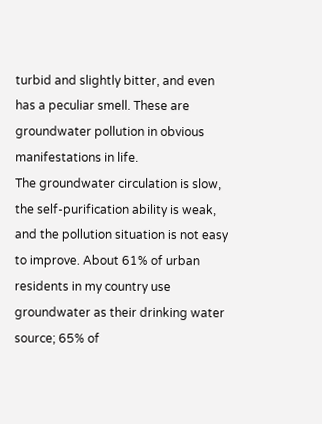turbid and slightly bitter, and even has a peculiar smell. These are groundwater pollution in obvious manifestations in life.
The groundwater circulation is slow, the self-purification ability is weak, and the pollution situation is not easy to improve. About 61% of urban residents in my country use groundwater as their drinking water source; 65% of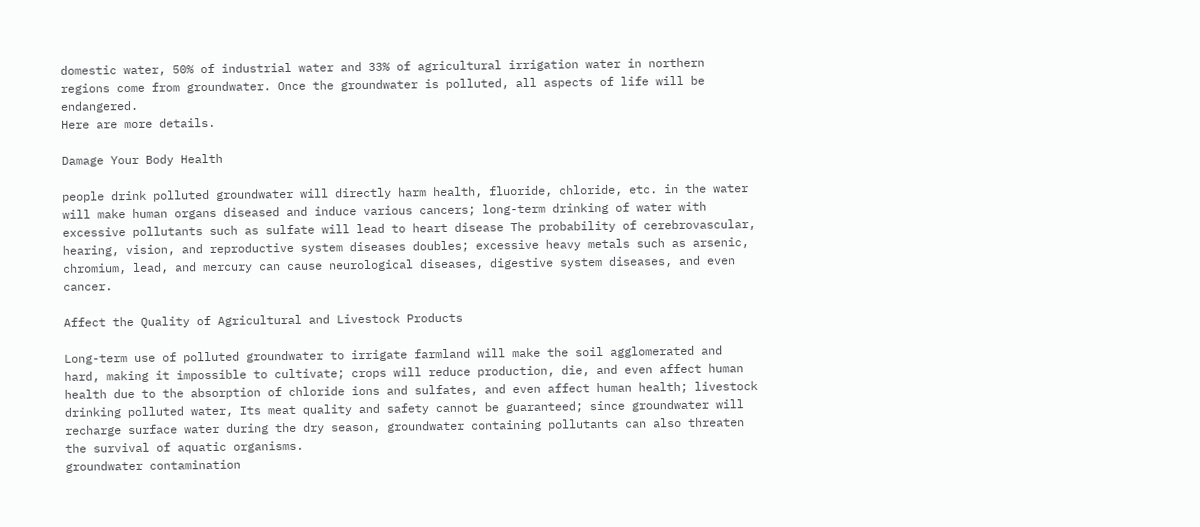domestic water, 50% of industrial water and 33% of agricultural irrigation water in northern regions come from groundwater. Once the groundwater is polluted, all aspects of life will be endangered.
Here are more details.

Damage Your Body Health

people drink polluted groundwater will directly harm health, fluoride, chloride, etc. in the water will make human organs diseased and induce various cancers; long-term drinking of water with excessive pollutants such as sulfate will lead to heart disease The probability of cerebrovascular, hearing, vision, and reproductive system diseases doubles; excessive heavy metals such as arsenic, chromium, lead, and mercury can cause neurological diseases, digestive system diseases, and even cancer.

Affect the Quality of Agricultural and Livestock Products

Long-term use of polluted groundwater to irrigate farmland will make the soil agglomerated and hard, making it impossible to cultivate; crops will reduce production, die, and even affect human health due to the absorption of chloride ions and sulfates, and even affect human health; livestock drinking polluted water, Its meat quality and safety cannot be guaranteed; since groundwater will recharge surface water during the dry season, groundwater containing pollutants can also threaten the survival of aquatic organisms.
groundwater contamination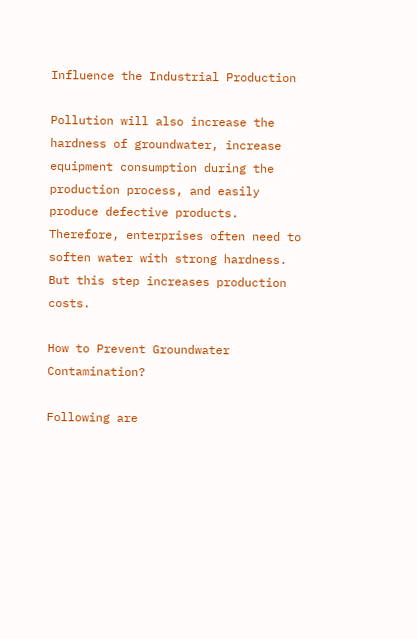Influence the Industrial Production

Pollution will also increase the hardness of groundwater, increase equipment consumption during the production process, and easily produce defective products. Therefore, enterprises often need to soften water with strong hardness. But this step increases production costs.

How to Prevent Groundwater Contamination?

Following are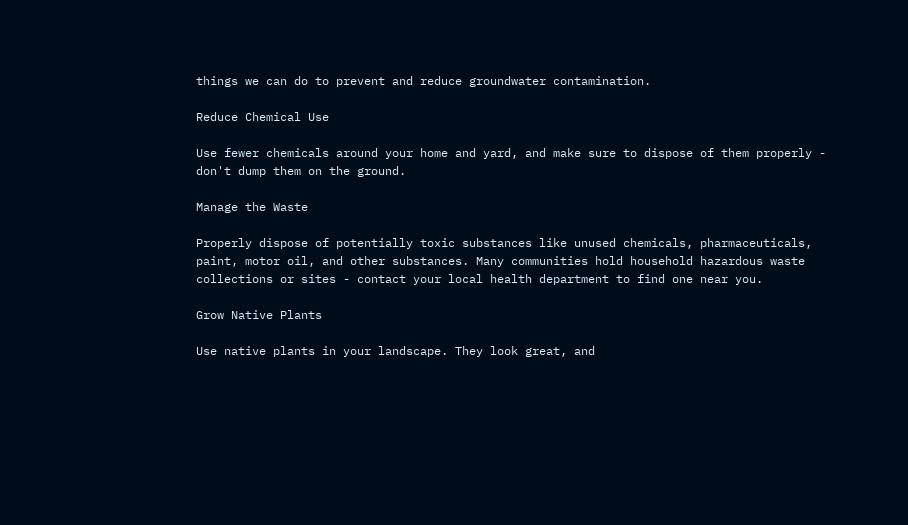things we can do to prevent and reduce groundwater contamination.

Reduce Chemical Use

Use fewer chemicals around your home and yard, and make sure to dispose of them properly - don't dump them on the ground.

Manage the Waste

Properly dispose of potentially toxic substances like unused chemicals, pharmaceuticals, paint, motor oil, and other substances. Many communities hold household hazardous waste collections or sites - contact your local health department to find one near you.

Grow Native Plants

Use native plants in your landscape. They look great, and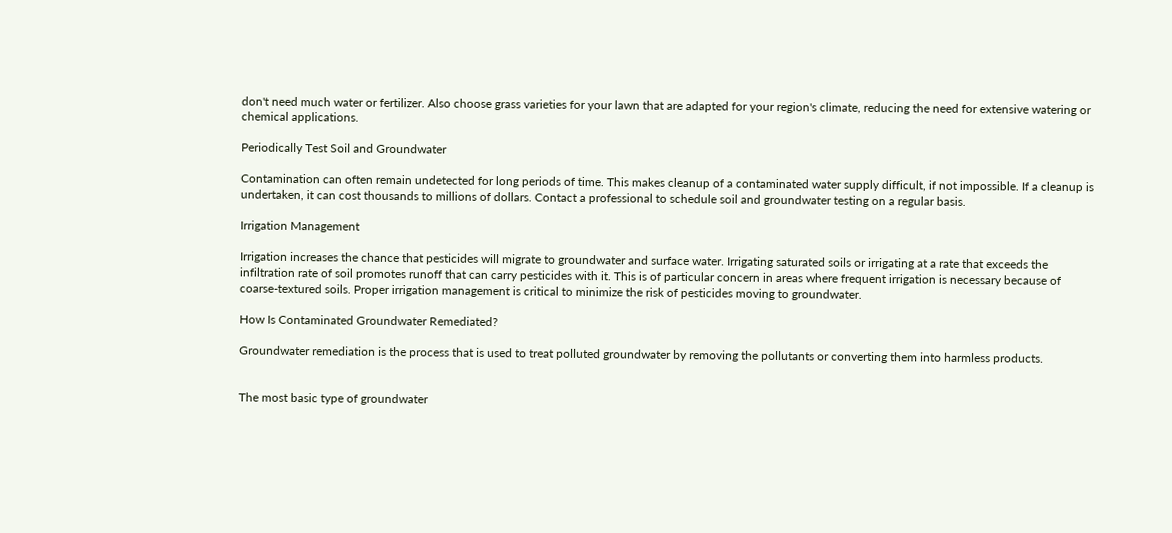don't need much water or fertilizer. Also choose grass varieties for your lawn that are adapted for your region's climate, reducing the need for extensive watering or chemical applications.

Periodically Test Soil and Groundwater

Contamination can often remain undetected for long periods of time. This makes cleanup of a contaminated water supply difficult, if not impossible. If a cleanup is undertaken, it can cost thousands to millions of dollars. Contact a professional to schedule soil and groundwater testing on a regular basis.

Irrigation Management

Irrigation increases the chance that pesticides will migrate to groundwater and surface water. Irrigating saturated soils or irrigating at a rate that exceeds the infiltration rate of soil promotes runoff that can carry pesticides with it. This is of particular concern in areas where frequent irrigation is necessary because of coarse-textured soils. Proper irrigation management is critical to minimize the risk of pesticides moving to groundwater.

How Is Contaminated Groundwater Remediated?

Groundwater remediation is the process that is used to treat polluted groundwater by removing the pollutants or converting them into harmless products.


The most basic type of groundwater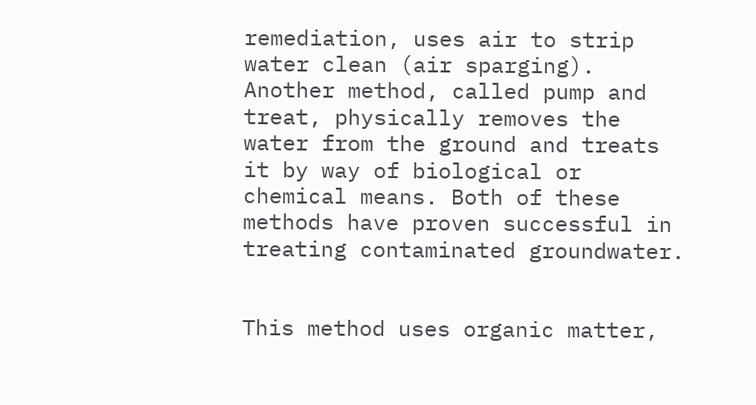remediation, uses air to strip water clean (air sparging). Another method, called pump and treat, physically removes the water from the ground and treats it by way of biological or chemical means. Both of these methods have proven successful in treating contaminated groundwater.


This method uses organic matter,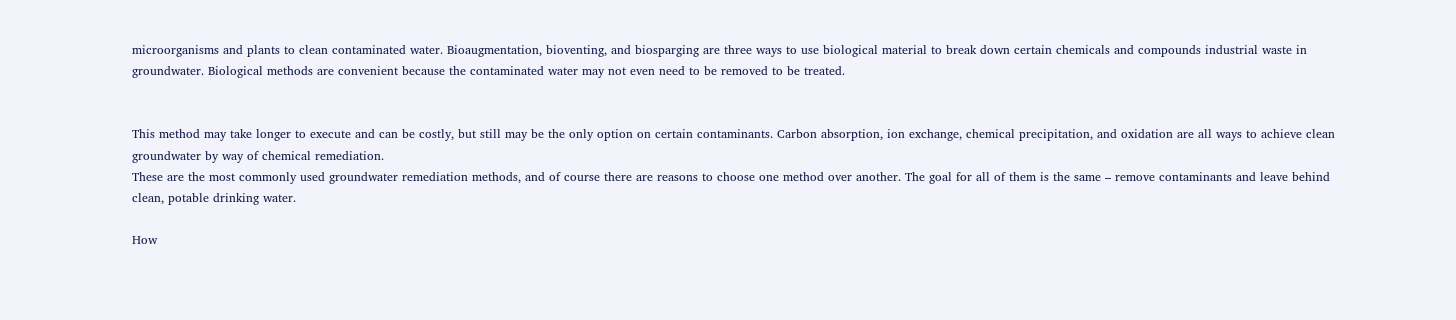microorganisms and plants to clean contaminated water. Bioaugmentation, bioventing, and biosparging are three ways to use biological material to break down certain chemicals and compounds industrial waste in groundwater. Biological methods are convenient because the contaminated water may not even need to be removed to be treated.


This method may take longer to execute and can be costly, but still may be the only option on certain contaminants. Carbon absorption, ion exchange, chemical precipitation, and oxidation are all ways to achieve clean groundwater by way of chemical remediation.
These are the most commonly used groundwater remediation methods, and of course there are reasons to choose one method over another. The goal for all of them is the same – remove contaminants and leave behind clean, potable drinking water.

How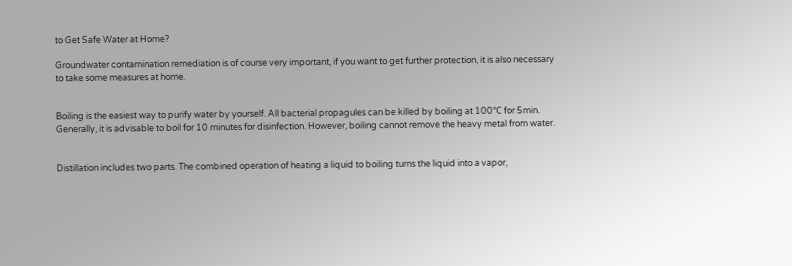to Get Safe Water at Home?

Groundwater contamination remediation is of course very important, if you want to get further protection, it is also necessary to take some measures at home.


Boiling is the easiest way to purify water by yourself. All bacterial propagules can be killed by boiling at 100℃ for 5min. Generally, it is advisable to boil for 10 minutes for disinfection. However, boiling cannot remove the heavy metal from water.


Distillation includes two parts. The combined operation of heating a liquid to boiling turns the liquid into a vapor,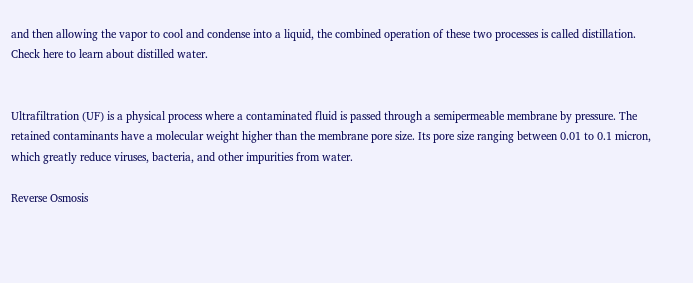and then allowing the vapor to cool and condense into a liquid, the combined operation of these two processes is called distillation. Check here to learn about distilled water.


Ultrafiltration (UF) is a physical process where a contaminated fluid is passed through a semipermeable membrane by pressure. The retained contaminants have a molecular weight higher than the membrane pore size. Its pore size ranging between 0.01 to 0.1 micron, which greatly reduce viruses, bacteria, and other impurities from water.

Reverse Osmosis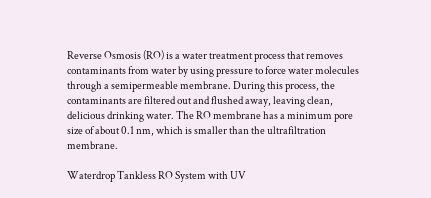Reverse Osmosis (RO) is a water treatment process that removes contaminants from water by using pressure to force water molecules through a semipermeable membrane. During this process, the contaminants are filtered out and flushed away, leaving clean, delicious drinking water. The RO membrane has a minimum pore size of about 0.1 nm, which is smaller than the ultrafiltration membrane.

Waterdrop Tankless RO System with UV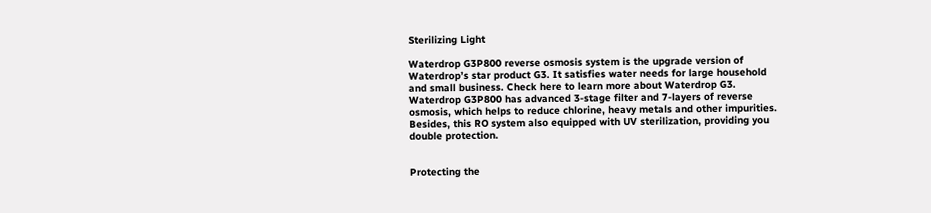Sterilizing Light

Waterdrop G3P800 reverse osmosis system is the upgrade version of Waterdrop’s star product G3. It satisfies water needs for large household and small business. Check here to learn more about Waterdrop G3.
Waterdrop G3P800 has advanced 3-stage filter and 7-layers of reverse osmosis, which helps to reduce chlorine, heavy metals and other impurities. Besides, this RO system also equipped with UV sterilization, providing you double protection.


Protecting the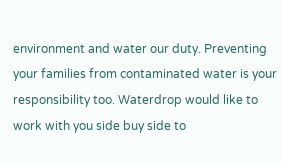environment and water our duty. Preventing your families from contaminated water is your responsibility too. Waterdrop would like to work with you side buy side to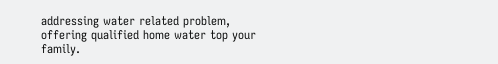addressing water related problem, offering qualified home water top your family.